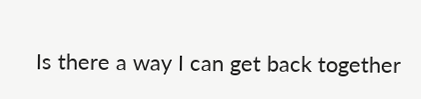Is there a way I can get back together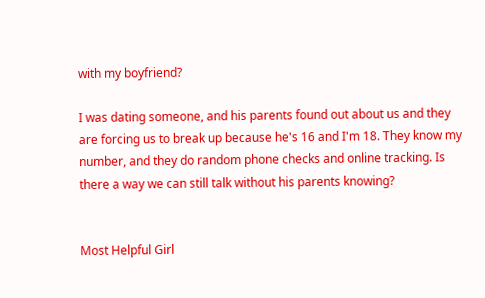with my boyfriend?

I was dating someone, and his parents found out about us and they are forcing us to break up because he's 16 and I'm 18. They know my number, and they do random phone checks and online tracking. Is there a way we can still talk without his parents knowing?


Most Helpful Girl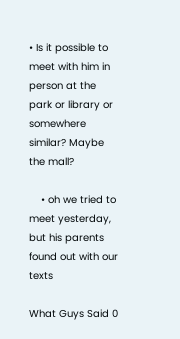• Is it possible to meet with him in person at the park or library or somewhere similar? Maybe the mall?

    • oh we tried to meet yesterday, but his parents found out with our texts

What Guys Said 0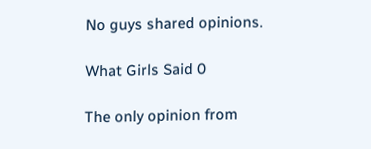No guys shared opinions.

What Girls Said 0

The only opinion from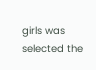girls was selected the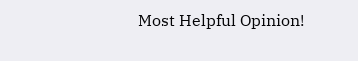Most Helpful Opinion!